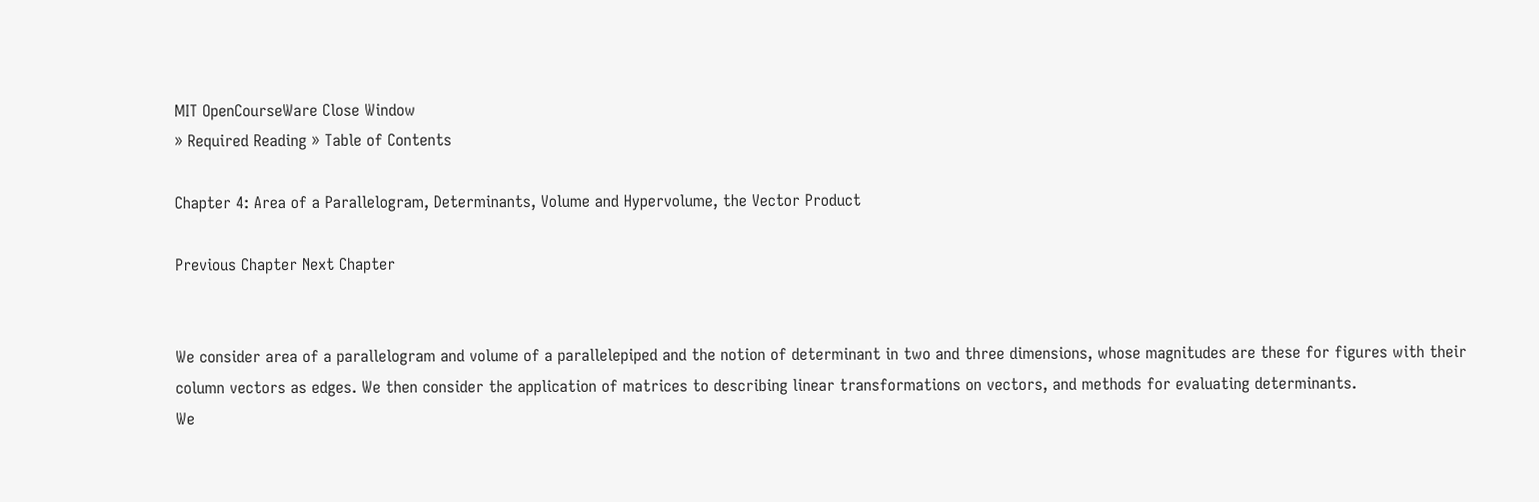MIT OpenCourseWare Close Window
» Required Reading » Table of Contents

Chapter 4: Area of a Parallelogram, Determinants, Volume and Hypervolume, the Vector Product

Previous Chapter Next Chapter


We consider area of a parallelogram and volume of a parallelepiped and the notion of determinant in two and three dimensions, whose magnitudes are these for figures with their column vectors as edges. We then consider the application of matrices to describing linear transformations on vectors, and methods for evaluating determinants.
We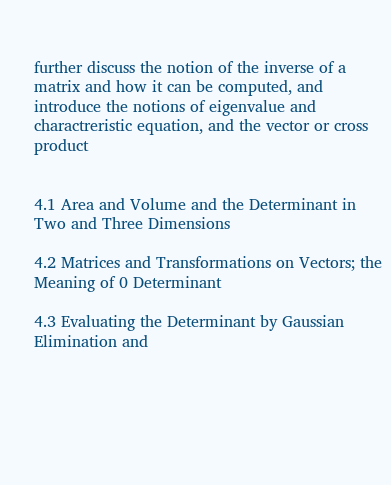further discuss the notion of the inverse of a matrix and how it can be computed, and introduce the notions of eigenvalue and charactreristic equation, and the vector or cross product


4.1 Area and Volume and the Determinant in Two and Three Dimensions

4.2 Matrices and Transformations on Vectors; the Meaning of 0 Determinant

4.3 Evaluating the Determinant by Gaussian Elimination and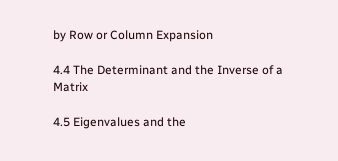by Row or Column Expansion

4.4 The Determinant and the Inverse of a Matrix

4.5 Eigenvalues and the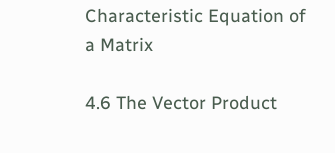Characteristic Equation of a Matrix

4.6 The Vector Product